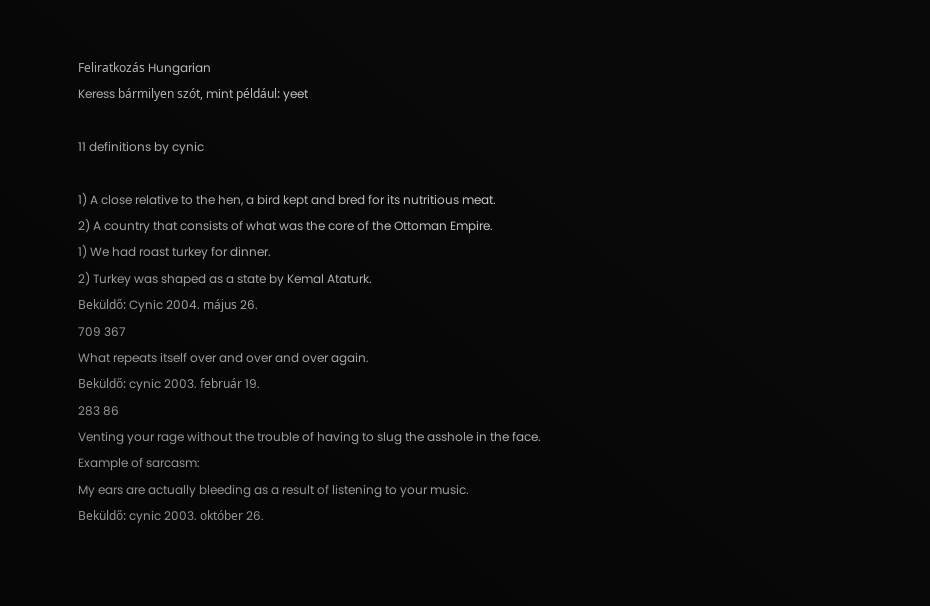Feliratkozás Hungarian
Keress bármilyen szót, mint például: yeet

11 definitions by cynic

1) A close relative to the hen, a bird kept and bred for its nutritious meat.
2) A country that consists of what was the core of the Ottoman Empire.
1) We had roast turkey for dinner.
2) Turkey was shaped as a state by Kemal Ataturk.
Beküldő: Cynic 2004. május 26.
709 367
What repeats itself over and over and over again.
Beküldő: cynic 2003. február 19.
283 86
Venting your rage without the trouble of having to slug the asshole in the face.
Example of sarcasm:
My ears are actually bleeding as a result of listening to your music.
Beküldő: cynic 2003. október 26.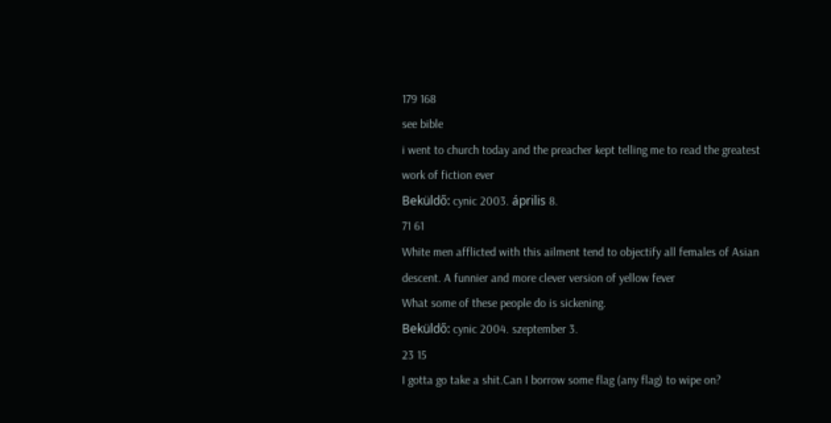179 168
see bible
i went to church today and the preacher kept telling me to read the greatest work of fiction ever
Beküldő: cynic 2003. április 8.
71 61
White men afflicted with this ailment tend to objectify all females of Asian descent. A funnier and more clever version of yellow fever
What some of these people do is sickening.
Beküldő: cynic 2004. szeptember 3.
23 15
I gotta go take a shit.Can I borrow some flag (any flag) to wipe on?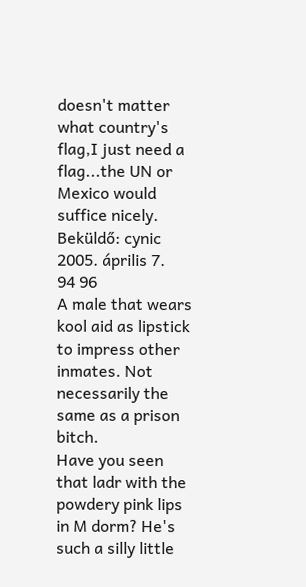doesn't matter what country's flag,I just need a flag...the UN or Mexico would suffice nicely.
Beküldő: cynic 2005. április 7.
94 96
A male that wears kool aid as lipstick to impress other inmates. Not necessarily the same as a prison bitch.
Have you seen that ladr with the powdery pink lips in M dorm? He's such a silly little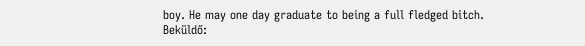boy. He may one day graduate to being a full fledged bitch.
Beküldő: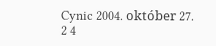Cynic 2004. október 27.
2 4